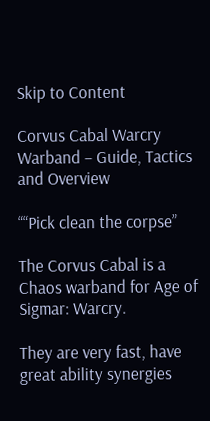Skip to Content

Corvus Cabal Warcry Warband – Guide, Tactics and Overview

““Pick clean the corpse”

The Corvus Cabal is a Chaos warband for Age of Sigmar: Warcry.

They are very fast, have great ability synergies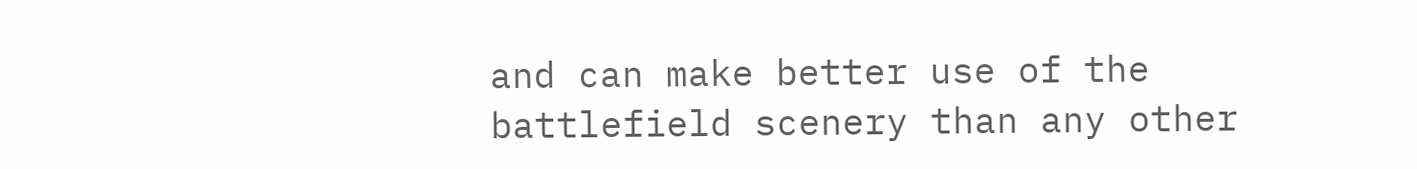and can make better use of the battlefield scenery than any other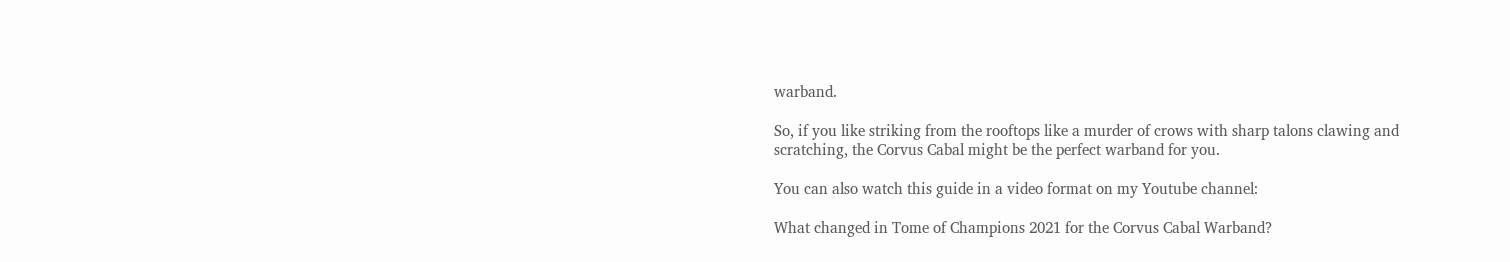warband.

So, if you like striking from the rooftops like a murder of crows with sharp talons clawing and scratching, the Corvus Cabal might be the perfect warband for you.

You can also watch this guide in a video format on my Youtube channel:

What changed in Tome of Champions 2021 for the Corvus Cabal Warband?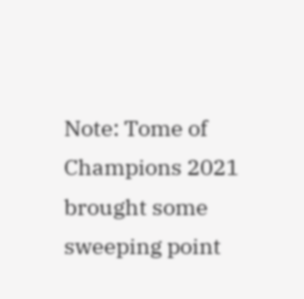Note: Tome of Champions 2021 brought some sweeping point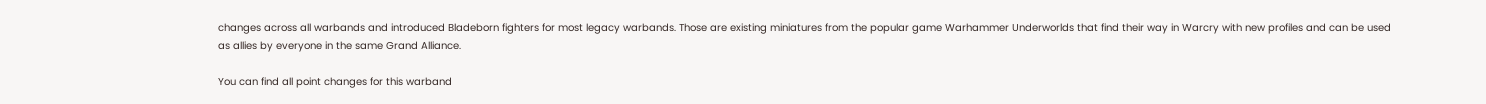changes across all warbands and introduced Bladeborn fighters for most legacy warbands. Those are existing miniatures from the popular game Warhammer Underworlds that find their way in Warcry with new profiles and can be used as allies by everyone in the same Grand Alliance.

You can find all point changes for this warband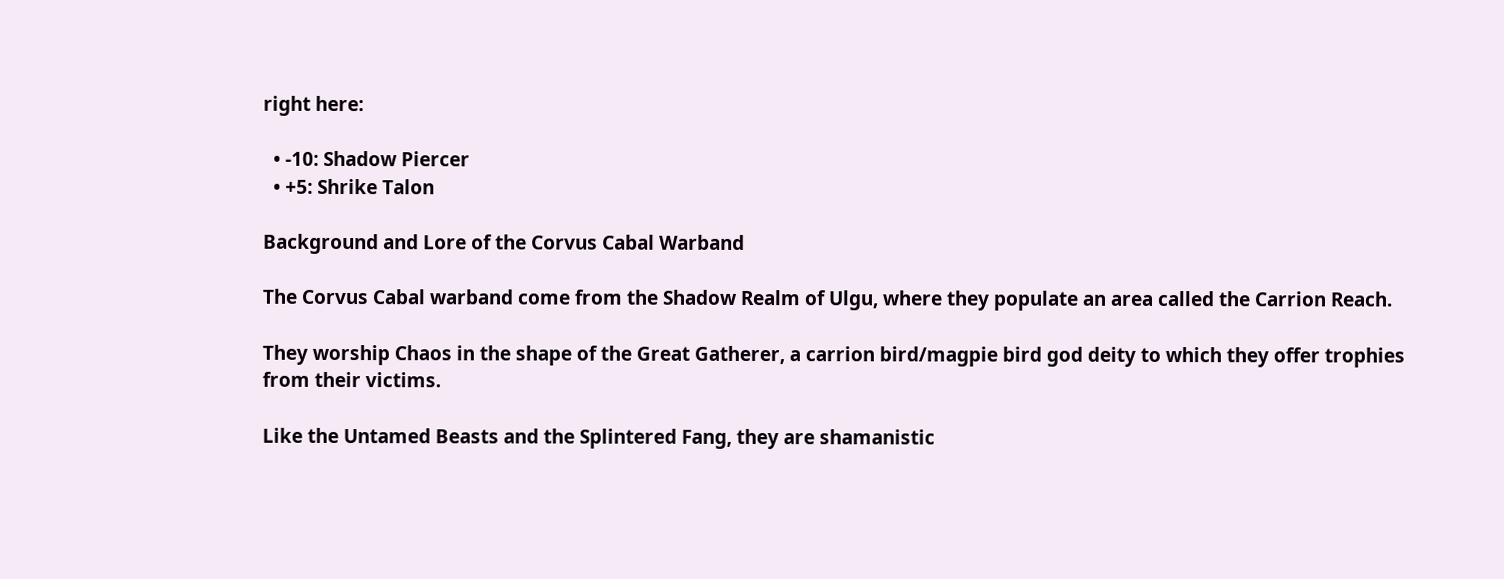right here:

  • -10: Shadow Piercer
  • +5: Shrike Talon

Background and Lore of the Corvus Cabal Warband

The Corvus Cabal warband come from the Shadow Realm of Ulgu, where they populate an area called the Carrion Reach.

They worship Chaos in the shape of the Great Gatherer, a carrion bird/magpie bird god deity to which they offer trophies from their victims.

Like the Untamed Beasts and the Splintered Fang, they are shamanistic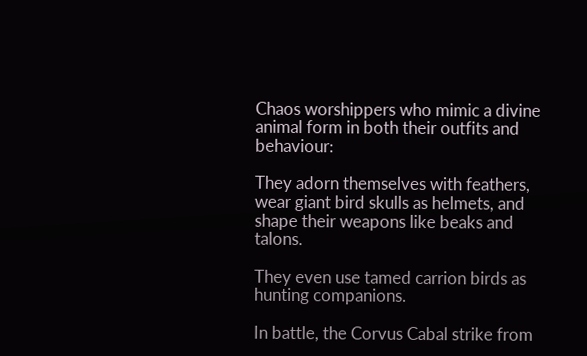Chaos worshippers who mimic a divine animal form in both their outfits and behaviour:

They adorn themselves with feathers, wear giant bird skulls as helmets, and shape their weapons like beaks and talons.

They even use tamed carrion birds as hunting companions.

In battle, the Corvus Cabal strike from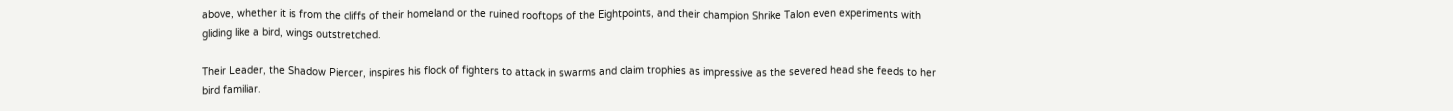above, whether it is from the cliffs of their homeland or the ruined rooftops of the Eightpoints, and their champion Shrike Talon even experiments with gliding like a bird, wings outstretched.

Their Leader, the Shadow Piercer, inspires his flock of fighters to attack in swarms and claim trophies as impressive as the severed head she feeds to her bird familiar.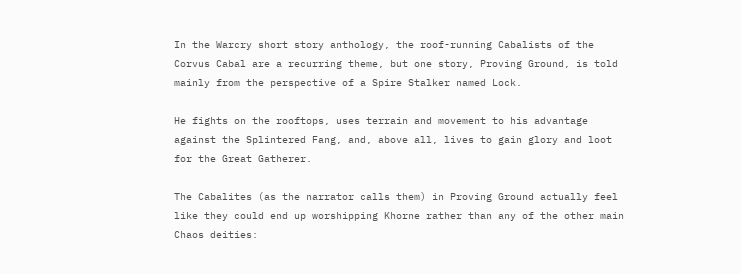In the Warcry short story anthology, the roof-running Cabalists of the Corvus Cabal are a recurring theme, but one story, Proving Ground, is told mainly from the perspective of a Spire Stalker named Lock.

He fights on the rooftops, uses terrain and movement to his advantage against the Splintered Fang, and, above all, lives to gain glory and loot for the Great Gatherer.

The Cabalites (as the narrator calls them) in Proving Ground actually feel like they could end up worshipping Khorne rather than any of the other main Chaos deities: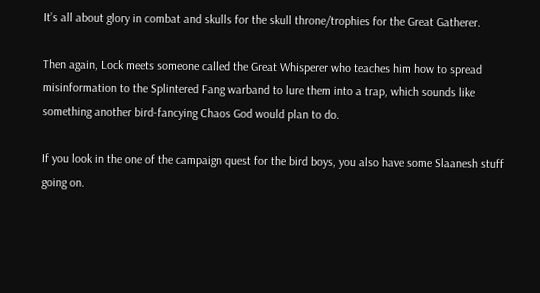It’s all about glory in combat and skulls for the skull throne/trophies for the Great Gatherer.

Then again, Lock meets someone called the Great Whisperer who teaches him how to spread misinformation to the Splintered Fang warband to lure them into a trap, which sounds like something another bird-fancying Chaos God would plan to do.

If you look in the one of the campaign quest for the bird boys, you also have some Slaanesh stuff going on.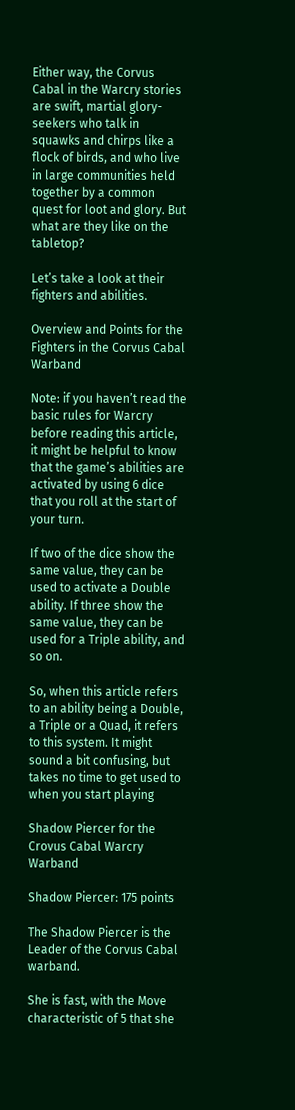Either way, the Corvus Cabal in the Warcry stories are swift, martial glory-seekers who talk in squawks and chirps like a flock of birds, and who live in large communities held together by a common quest for loot and glory. But what are they like on the tabletop?

Let’s take a look at their fighters and abilities.

Overview and Points for the Fighters in the Corvus Cabal Warband

Note: if you haven’t read the basic rules for Warcry before reading this article, it might be helpful to know that the game’s abilities are activated by using 6 dice that you roll at the start of your turn.

If two of the dice show the same value, they can be used to activate a Double ability. If three show the same value, they can be used for a Triple ability, and so on.

So, when this article refers to an ability being a Double, a Triple or a Quad, it refers to this system. It might sound a bit confusing, but takes no time to get used to when you start playing

Shadow Piercer for the Crovus Cabal Warcry Warband

Shadow Piercer: 175 points

The Shadow Piercer is the Leader of the Corvus Cabal warband.

She is fast, with the Move characteristic of 5 that she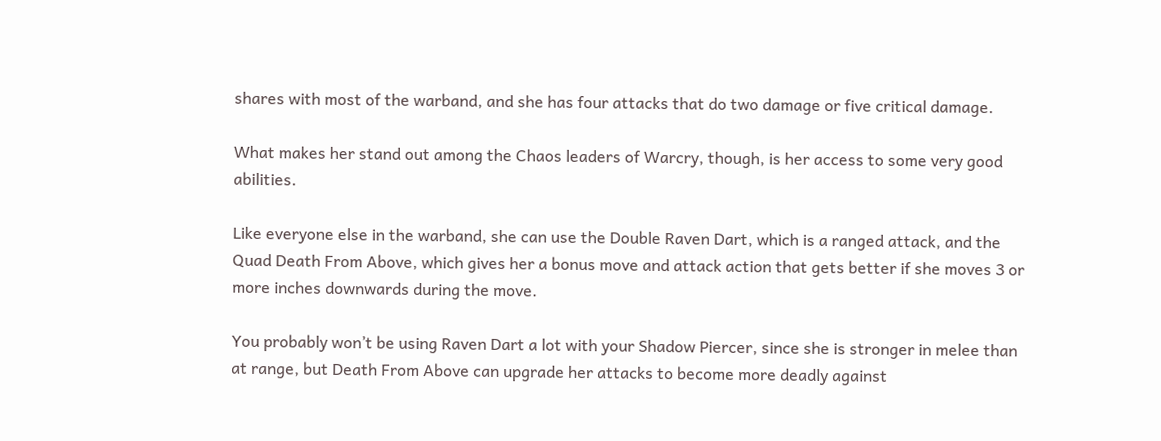shares with most of the warband, and she has four attacks that do two damage or five critical damage.

What makes her stand out among the Chaos leaders of Warcry, though, is her access to some very good abilities.

Like everyone else in the warband, she can use the Double Raven Dart, which is a ranged attack, and the Quad Death From Above, which gives her a bonus move and attack action that gets better if she moves 3 or more inches downwards during the move.

You probably won’t be using Raven Dart a lot with your Shadow Piercer, since she is stronger in melee than at range, but Death From Above can upgrade her attacks to become more deadly against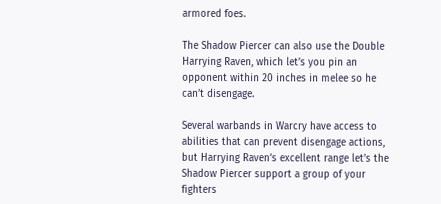armored foes.

The Shadow Piercer can also use the Double Harrying Raven, which let’s you pin an opponent within 20 inches in melee so he can’t disengage.

Several warbands in Warcry have access to abilities that can prevent disengage actions, but Harrying Raven’s excellent range let’s the Shadow Piercer support a group of your fighters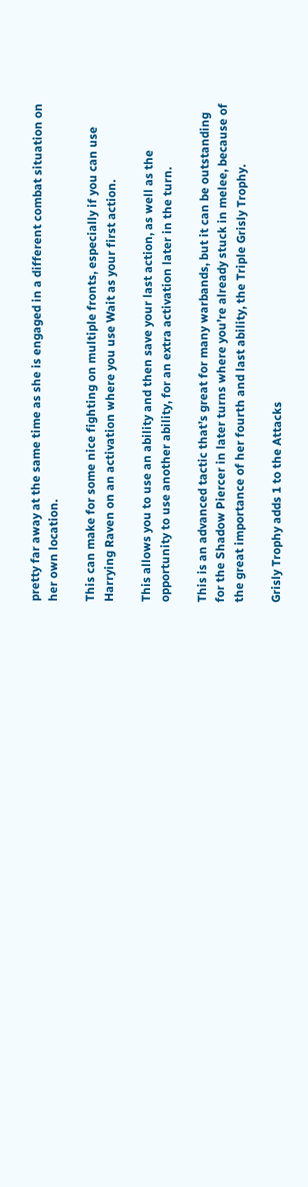pretty far away at the same time as she is engaged in a different combat situation on her own location.

This can make for some nice fighting on multiple fronts, especially if you can use Harrying Raven on an activation where you use Wait as your first action.

This allows you to use an ability and then save your last action, as well as the opportunity to use another ability, for an extra activation later in the turn.

This is an advanced tactic that’s great for many warbands, but it can be outstanding for the Shadow Piercer in later turns where you’re already stuck in melee, because of the great importance of her fourth and last ability, the Triple Grisly Trophy.

Grisly Trophy adds 1 to the Attacks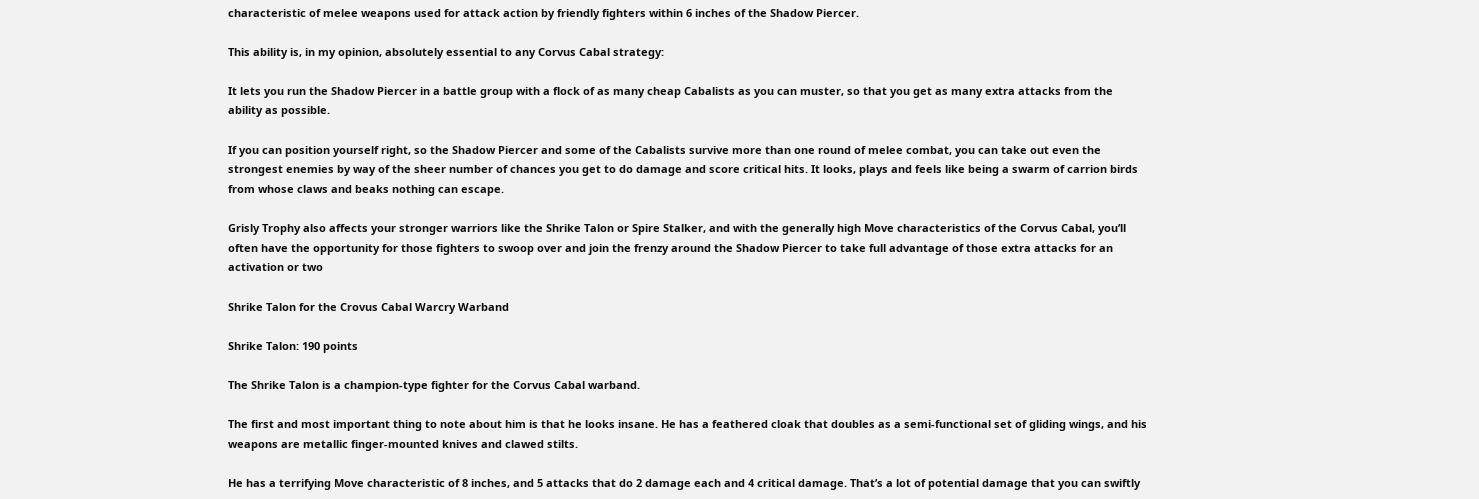characteristic of melee weapons used for attack action by friendly fighters within 6 inches of the Shadow Piercer.

This ability is, in my opinion, absolutely essential to any Corvus Cabal strategy:

It lets you run the Shadow Piercer in a battle group with a flock of as many cheap Cabalists as you can muster, so that you get as many extra attacks from the ability as possible.

If you can position yourself right, so the Shadow Piercer and some of the Cabalists survive more than one round of melee combat, you can take out even the strongest enemies by way of the sheer number of chances you get to do damage and score critical hits. It looks, plays and feels like being a swarm of carrion birds from whose claws and beaks nothing can escape.

Grisly Trophy also affects your stronger warriors like the Shrike Talon or Spire Stalker, and with the generally high Move characteristics of the Corvus Cabal, you’ll often have the opportunity for those fighters to swoop over and join the frenzy around the Shadow Piercer to take full advantage of those extra attacks for an activation or two

Shrike Talon for the Crovus Cabal Warcry Warband

Shrike Talon: 190 points

The Shrike Talon is a champion-type fighter for the Corvus Cabal warband.

The first and most important thing to note about him is that he looks insane. He has a feathered cloak that doubles as a semi-functional set of gliding wings, and his weapons are metallic finger-mounted knives and clawed stilts.

He has a terrifying Move characteristic of 8 inches, and 5 attacks that do 2 damage each and 4 critical damage. That’s a lot of potential damage that you can swiftly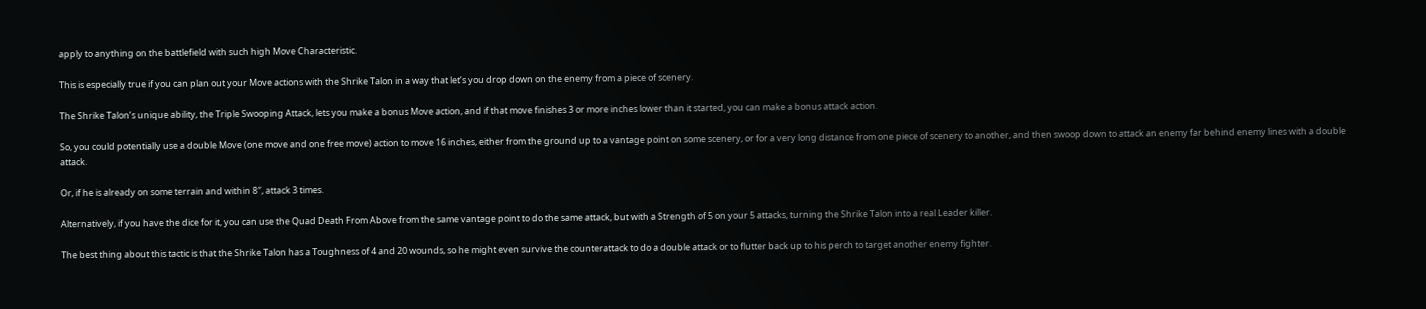apply to anything on the battlefield with such high Move Characteristic.

This is especially true if you can plan out your Move actions with the Shrike Talon in a way that let’s you drop down on the enemy from a piece of scenery.

The Shrike Talon’s unique ability, the Triple Swooping Attack, lets you make a bonus Move action, and if that move finishes 3 or more inches lower than it started, you can make a bonus attack action.

So, you could potentially use a double Move (one move and one free move) action to move 16 inches, either from the ground up to a vantage point on some scenery, or for a very long distance from one piece of scenery to another, and then swoop down to attack an enemy far behind enemy lines with a double attack.

Or, if he is already on some terrain and within 8″, attack 3 times.

Alternatively, if you have the dice for it, you can use the Quad Death From Above from the same vantage point to do the same attack, but with a Strength of 5 on your 5 attacks, turning the Shrike Talon into a real Leader killer.

The best thing about this tactic is that the Shrike Talon has a Toughness of 4 and 20 wounds, so he might even survive the counterattack to do a double attack or to flutter back up to his perch to target another enemy fighter.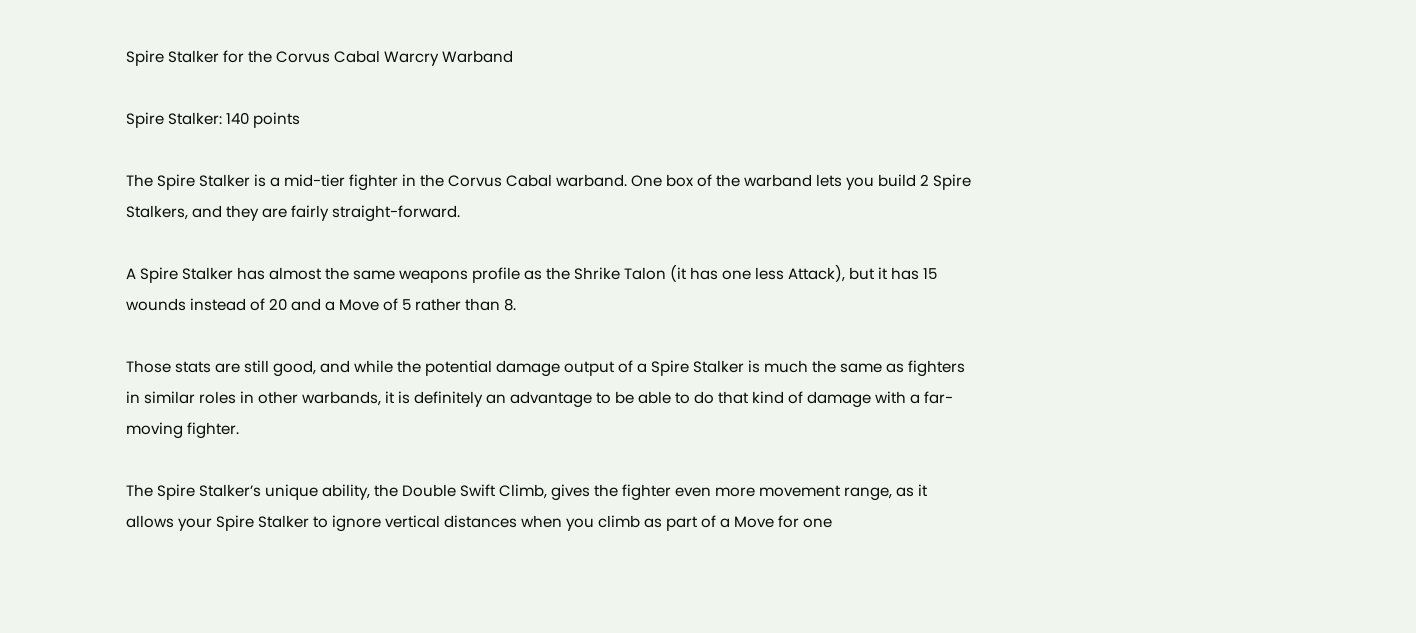Spire Stalker for the Corvus Cabal Warcry Warband

Spire Stalker: 140 points

The Spire Stalker is a mid-tier fighter in the Corvus Cabal warband. One box of the warband lets you build 2 Spire Stalkers, and they are fairly straight-forward.

A Spire Stalker has almost the same weapons profile as the Shrike Talon (it has one less Attack), but it has 15 wounds instead of 20 and a Move of 5 rather than 8.

Those stats are still good, and while the potential damage output of a Spire Stalker is much the same as fighters in similar roles in other warbands, it is definitely an advantage to be able to do that kind of damage with a far-moving fighter.

The Spire Stalker’s unique ability, the Double Swift Climb, gives the fighter even more movement range, as it allows your Spire Stalker to ignore vertical distances when you climb as part of a Move for one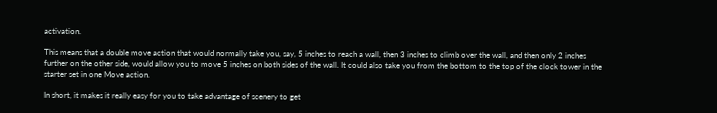activation.

This means that a double move action that would normally take you, say, 5 inches to reach a wall, then 3 inches to climb over the wall, and then only 2 inches further on the other side, would allow you to move 5 inches on both sides of the wall. It could also take you from the bottom to the top of the clock tower in the starter set in one Move action.

In short, it makes it really easy for you to take advantage of scenery to get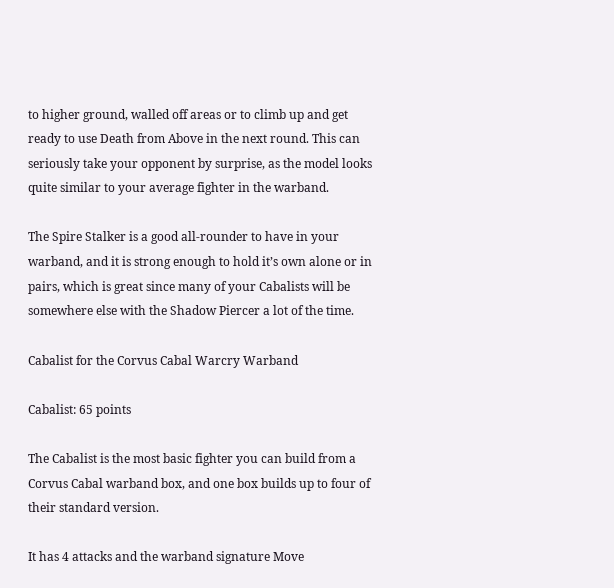to higher ground, walled off areas or to climb up and get ready to use Death from Above in the next round. This can seriously take your opponent by surprise, as the model looks quite similar to your average fighter in the warband.

The Spire Stalker is a good all-rounder to have in your warband, and it is strong enough to hold it’s own alone or in pairs, which is great since many of your Cabalists will be somewhere else with the Shadow Piercer a lot of the time.

Cabalist for the Corvus Cabal Warcry Warband

Cabalist: 65 points

The Cabalist is the most basic fighter you can build from a Corvus Cabal warband box, and one box builds up to four of their standard version.

It has 4 attacks and the warband signature Move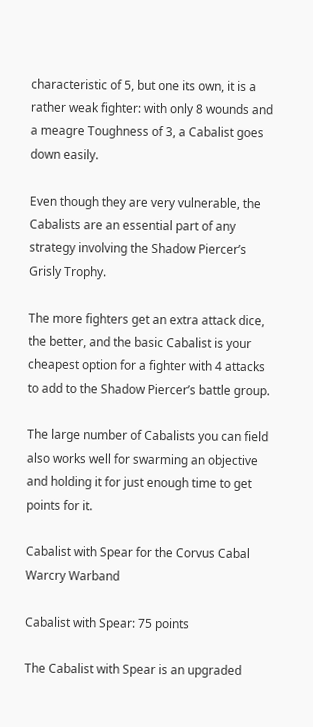characteristic of 5, but one its own, it is a rather weak fighter: with only 8 wounds and a meagre Toughness of 3, a Cabalist goes down easily.

Even though they are very vulnerable, the Cabalists are an essential part of any strategy involving the Shadow Piercer’s Grisly Trophy.

The more fighters get an extra attack dice, the better, and the basic Cabalist is your cheapest option for a fighter with 4 attacks to add to the Shadow Piercer’s battle group.

The large number of Cabalists you can field also works well for swarming an objective and holding it for just enough time to get points for it.

Cabalist with Spear for the Corvus Cabal Warcry Warband

Cabalist with Spear: 75 points

The Cabalist with Spear is an upgraded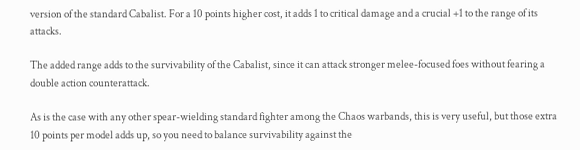version of the standard Cabalist. For a 10 points higher cost, it adds 1 to critical damage and a crucial +1 to the range of its attacks.

The added range adds to the survivability of the Cabalist, since it can attack stronger melee-focused foes without fearing a double action counterattack.

As is the case with any other spear-wielding standard fighter among the Chaos warbands, this is very useful, but those extra 10 points per model adds up, so you need to balance survivability against the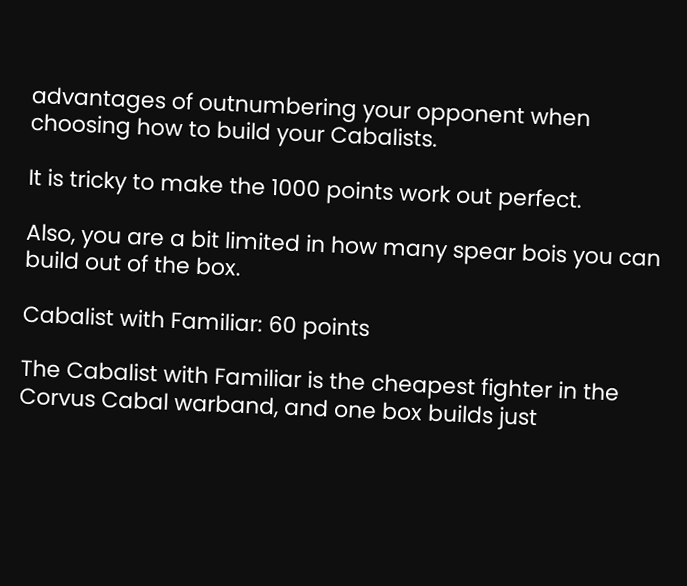advantages of outnumbering your opponent when choosing how to build your Cabalists.

It is tricky to make the 1000 points work out perfect.

Also, you are a bit limited in how many spear bois you can build out of the box.

Cabalist with Familiar: 60 points

The Cabalist with Familiar is the cheapest fighter in the Corvus Cabal warband, and one box builds just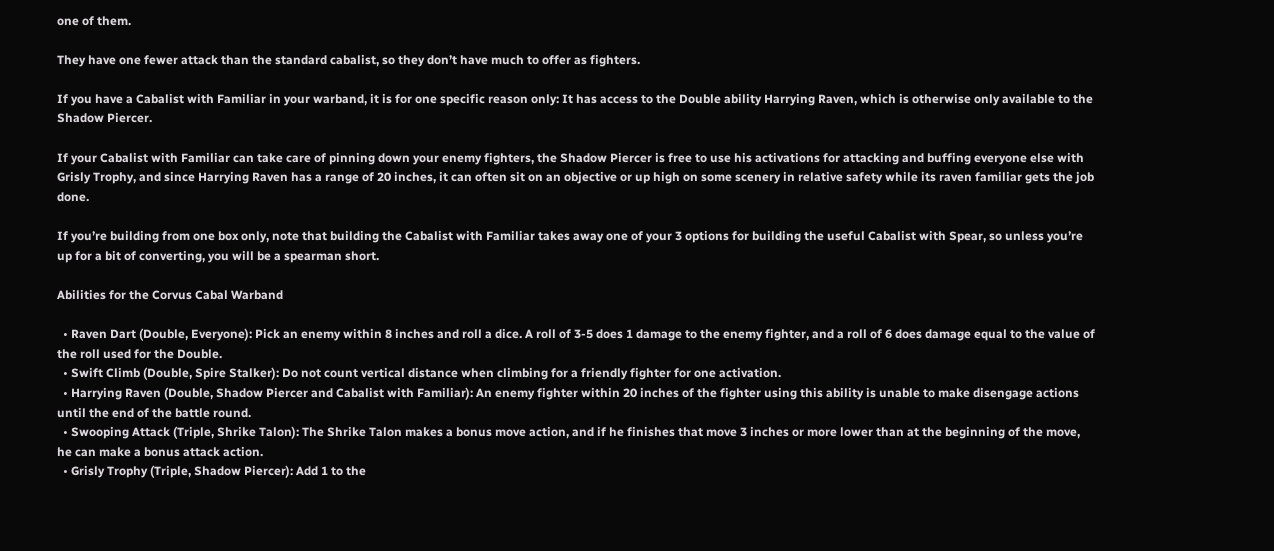one of them.

They have one fewer attack than the standard cabalist, so they don’t have much to offer as fighters.

If you have a Cabalist with Familiar in your warband, it is for one specific reason only: It has access to the Double ability Harrying Raven, which is otherwise only available to the Shadow Piercer.

If your Cabalist with Familiar can take care of pinning down your enemy fighters, the Shadow Piercer is free to use his activations for attacking and buffing everyone else with Grisly Trophy, and since Harrying Raven has a range of 20 inches, it can often sit on an objective or up high on some scenery in relative safety while its raven familiar gets the job done.

If you’re building from one box only, note that building the Cabalist with Familiar takes away one of your 3 options for building the useful Cabalist with Spear, so unless you’re up for a bit of converting, you will be a spearman short.

Abilities for the Corvus Cabal Warband

  • Raven Dart (Double, Everyone): Pick an enemy within 8 inches and roll a dice. A roll of 3-5 does 1 damage to the enemy fighter, and a roll of 6 does damage equal to the value of the roll used for the Double.
  • Swift Climb (Double, Spire Stalker): Do not count vertical distance when climbing for a friendly fighter for one activation.
  • Harrying Raven (Double, Shadow Piercer and Cabalist with Familiar): An enemy fighter within 20 inches of the fighter using this ability is unable to make disengage actions until the end of the battle round.
  • Swooping Attack (Triple, Shrike Talon): The Shrike Talon makes a bonus move action, and if he finishes that move 3 inches or more lower than at the beginning of the move, he can make a bonus attack action.
  • Grisly Trophy (Triple, Shadow Piercer): Add 1 to the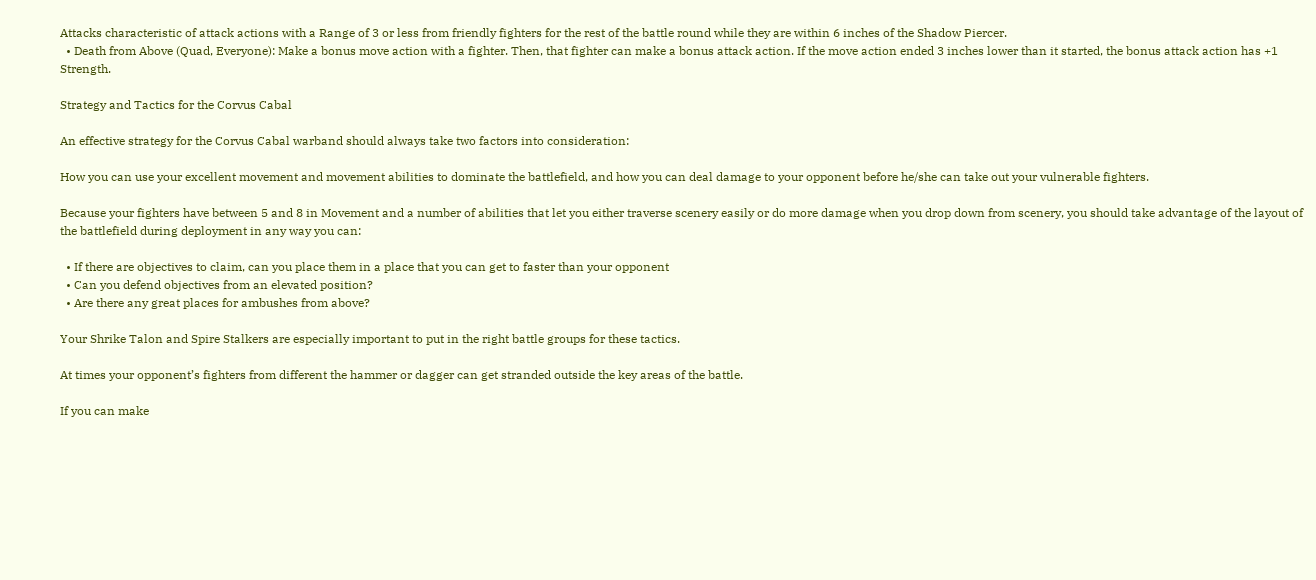Attacks characteristic of attack actions with a Range of 3 or less from friendly fighters for the rest of the battle round while they are within 6 inches of the Shadow Piercer.
  • Death from Above (Quad, Everyone): Make a bonus move action with a fighter. Then, that fighter can make a bonus attack action. If the move action ended 3 inches lower than it started, the bonus attack action has +1 Strength.

Strategy and Tactics for the Corvus Cabal

An effective strategy for the Corvus Cabal warband should always take two factors into consideration:

How you can use your excellent movement and movement abilities to dominate the battlefield, and how you can deal damage to your opponent before he/she can take out your vulnerable fighters.

Because your fighters have between 5 and 8 in Movement and a number of abilities that let you either traverse scenery easily or do more damage when you drop down from scenery, you should take advantage of the layout of the battlefield during deployment in any way you can:

  • If there are objectives to claim, can you place them in a place that you can get to faster than your opponent
  • Can you defend objectives from an elevated position?
  • Are there any great places for ambushes from above?

Your Shrike Talon and Spire Stalkers are especially important to put in the right battle groups for these tactics.

At times your opponent’s fighters from different the hammer or dagger can get stranded outside the key areas of the battle.

If you can make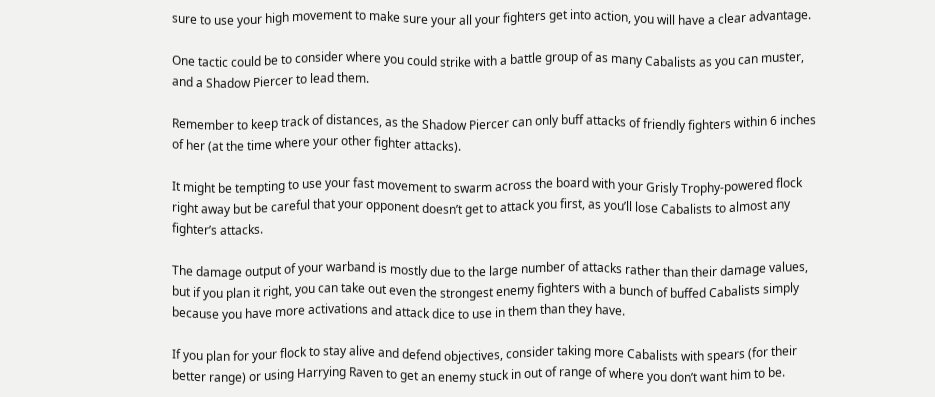sure to use your high movement to make sure your all your fighters get into action, you will have a clear advantage.

One tactic could be to consider where you could strike with a battle group of as many Cabalists as you can muster, and a Shadow Piercer to lead them.

Remember to keep track of distances, as the Shadow Piercer can only buff attacks of friendly fighters within 6 inches of her (at the time where your other fighter attacks).

It might be tempting to use your fast movement to swarm across the board with your Grisly Trophy-powered flock right away but be careful that your opponent doesn’t get to attack you first, as you’ll lose Cabalists to almost any fighter’s attacks.

The damage output of your warband is mostly due to the large number of attacks rather than their damage values, but if you plan it right, you can take out even the strongest enemy fighters with a bunch of buffed Cabalists simply because you have more activations and attack dice to use in them than they have.

If you plan for your flock to stay alive and defend objectives, consider taking more Cabalists with spears (for their better range) or using Harrying Raven to get an enemy stuck in out of range of where you don’t want him to be.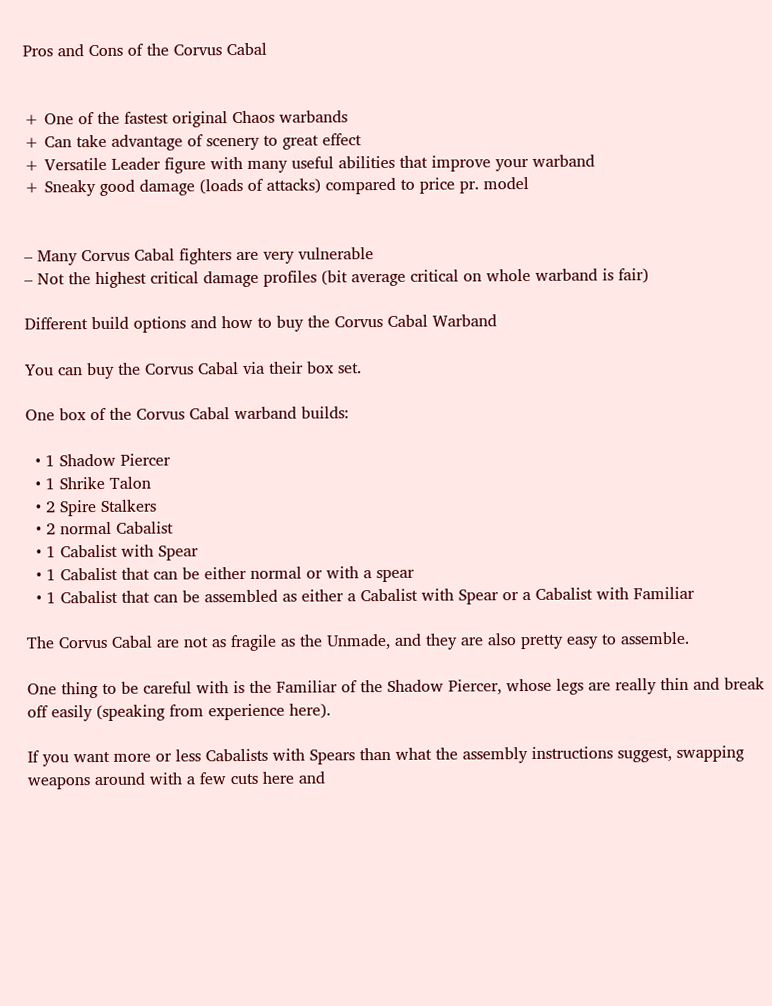Pros and Cons of the Corvus Cabal


+ One of the fastest original Chaos warbands
+ Can take advantage of scenery to great effect
+ Versatile Leader figure with many useful abilities that improve your warband
+ Sneaky good damage (loads of attacks) compared to price pr. model


– Many Corvus Cabal fighters are very vulnerable
– Not the highest critical damage profiles (bit average critical on whole warband is fair)

Different build options and how to buy the Corvus Cabal Warband

You can buy the Corvus Cabal via their box set.

One box of the Corvus Cabal warband builds:

  • 1 Shadow Piercer
  • 1 Shrike Talon
  • 2 Spire Stalkers
  • 2 normal Cabalist
  • 1 Cabalist with Spear
  • 1 Cabalist that can be either normal or with a spear
  • 1 Cabalist that can be assembled as either a Cabalist with Spear or a Cabalist with Familiar

The Corvus Cabal are not as fragile as the Unmade, and they are also pretty easy to assemble.

One thing to be careful with is the Familiar of the Shadow Piercer, whose legs are really thin and break off easily (speaking from experience here).

If you want more or less Cabalists with Spears than what the assembly instructions suggest, swapping weapons around with a few cuts here and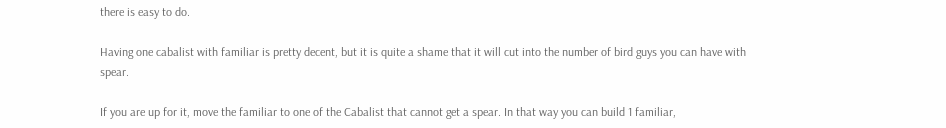there is easy to do.

Having one cabalist with familiar is pretty decent, but it is quite a shame that it will cut into the number of bird guys you can have with spear.

If you are up for it, move the familiar to one of the Cabalist that cannot get a spear. In that way you can build 1 familiar,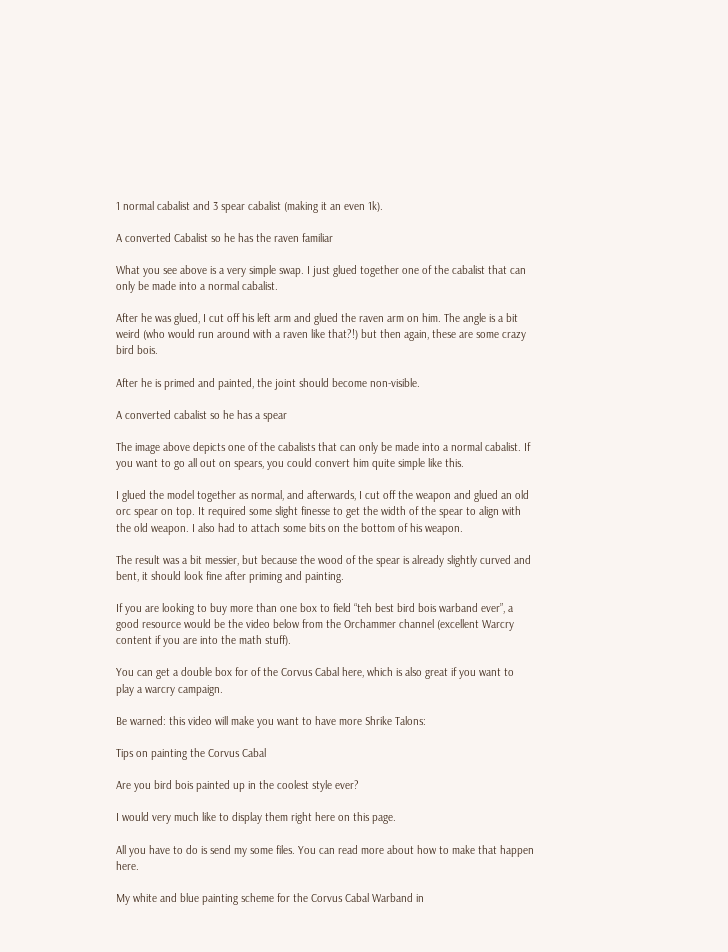1 normal cabalist and 3 spear cabalist (making it an even 1k).

A converted Cabalist so he has the raven familiar

What you see above is a very simple swap. I just glued together one of the cabalist that can only be made into a normal cabalist.

After he was glued, I cut off his left arm and glued the raven arm on him. The angle is a bit weird (who would run around with a raven like that?!) but then again, these are some crazy bird bois.

After he is primed and painted, the joint should become non-visible.

A converted cabalist so he has a spear

The image above depicts one of the cabalists that can only be made into a normal cabalist. If you want to go all out on spears, you could convert him quite simple like this.

I glued the model together as normal, and afterwards, I cut off the weapon and glued an old orc spear on top. It required some slight finesse to get the width of the spear to align with the old weapon. I also had to attach some bits on the bottom of his weapon.

The result was a bit messier, but because the wood of the spear is already slightly curved and bent, it should look fine after priming and painting.

If you are looking to buy more than one box to field “teh best bird bois warband ever”, a good resource would be the video below from the Orchammer channel (excellent Warcry content if you are into the math stuff).

You can get a double box for of the Corvus Cabal here, which is also great if you want to play a warcry campaign.

Be warned: this video will make you want to have more Shrike Talons:

Tips on painting the Corvus Cabal

Are you bird bois painted up in the coolest style ever?

I would very much like to display them right here on this page.

All you have to do is send my some files. You can read more about how to make that happen here.

My white and blue painting scheme for the Corvus Cabal Warband in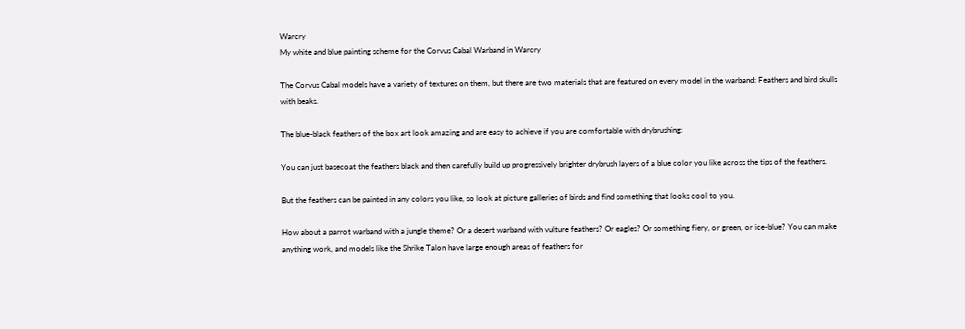Warcry
My white and blue painting scheme for the Corvus Cabal Warband in Warcry

The Corvus Cabal models have a variety of textures on them, but there are two materials that are featured on every model in the warband: Feathers and bird skulls with beaks.

The blue-black feathers of the box art look amazing and are easy to achieve if you are comfortable with drybrushing:

You can just basecoat the feathers black and then carefully build up progressively brighter drybrush layers of a blue color you like across the tips of the feathers.

But the feathers can be painted in any colors you like, so look at picture galleries of birds and find something that looks cool to you.

How about a parrot warband with a jungle theme? Or a desert warband with vulture feathers? Or eagles? Or something fiery, or green, or ice-blue? You can make anything work, and models like the Shrike Talon have large enough areas of feathers for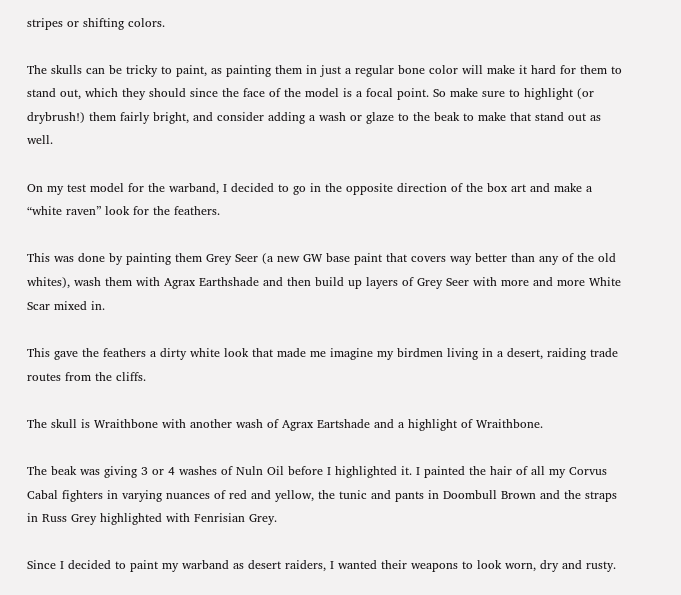stripes or shifting colors.

The skulls can be tricky to paint, as painting them in just a regular bone color will make it hard for them to stand out, which they should since the face of the model is a focal point. So make sure to highlight (or drybrush!) them fairly bright, and consider adding a wash or glaze to the beak to make that stand out as well.

On my test model for the warband, I decided to go in the opposite direction of the box art and make a “white raven” look for the feathers.

This was done by painting them Grey Seer (a new GW base paint that covers way better than any of the old whites), wash them with Agrax Earthshade and then build up layers of Grey Seer with more and more White Scar mixed in.

This gave the feathers a dirty white look that made me imagine my birdmen living in a desert, raiding trade routes from the cliffs.

The skull is Wraithbone with another wash of Agrax Eartshade and a highlight of Wraithbone.

The beak was giving 3 or 4 washes of Nuln Oil before I highlighted it. I painted the hair of all my Corvus Cabal fighters in varying nuances of red and yellow, the tunic and pants in Doombull Brown and the straps in Russ Grey highlighted with Fenrisian Grey.

Since I decided to paint my warband as desert raiders, I wanted their weapons to look worn, dry and rusty.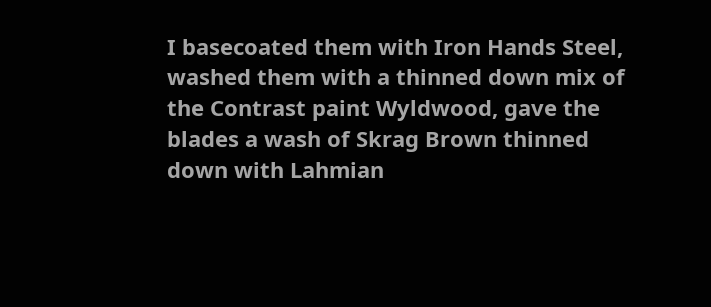I basecoated them with Iron Hands Steel, washed them with a thinned down mix of the Contrast paint Wyldwood, gave the blades a wash of Skrag Brown thinned down with Lahmian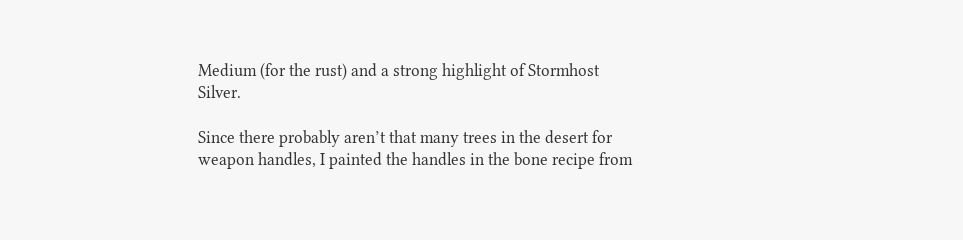Medium (for the rust) and a strong highlight of Stormhost Silver.

Since there probably aren’t that many trees in the desert for weapon handles, I painted the handles in the bone recipe from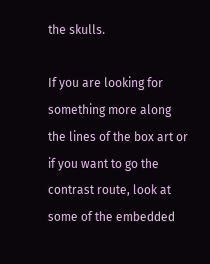the skulls.

If you are looking for something more along the lines of the box art or if you want to go the contrast route, look at some of the embedded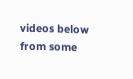videos below from some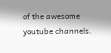of the awesome youtube channels.